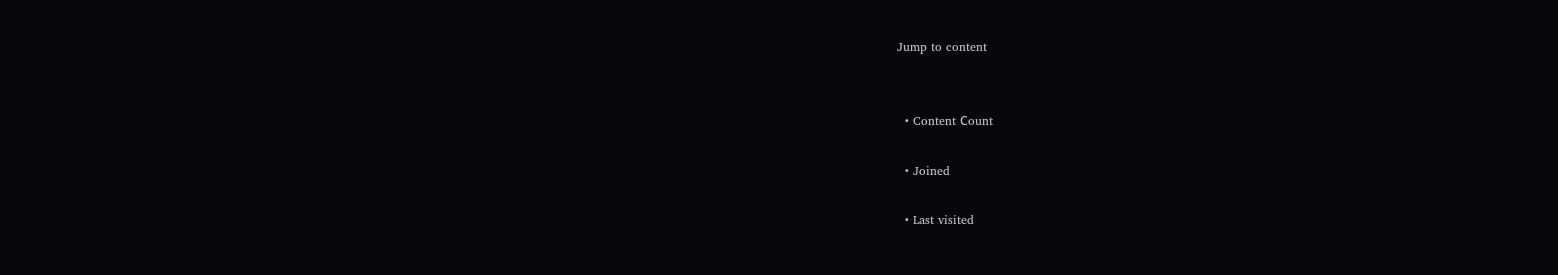Jump to content


  • Content Сount

  • Joined

  • Last visited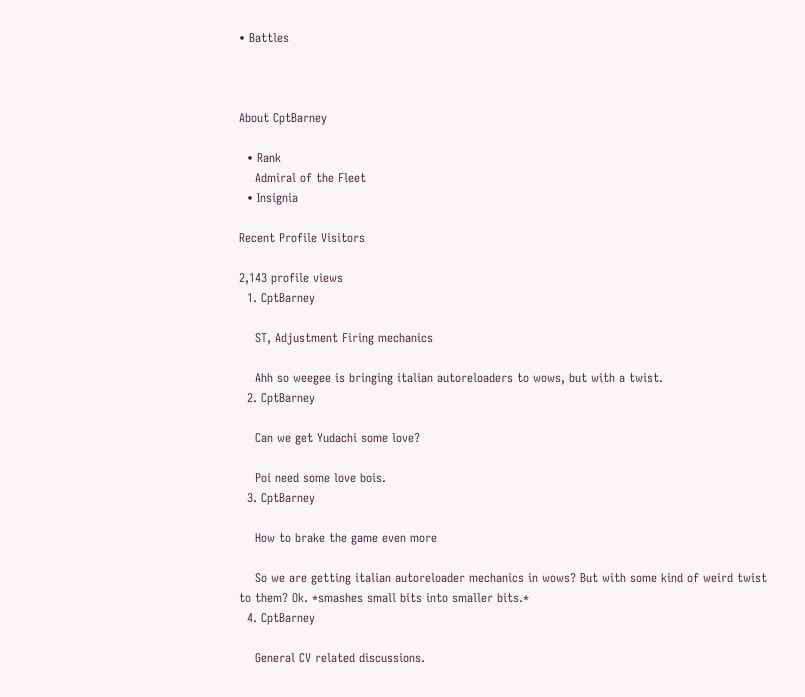• Battles



About CptBarney

  • Rank
    Admiral of the Fleet
  • Insignia

Recent Profile Visitors

2,143 profile views
  1. CptBarney

    ST, Adjustment Firing mechanics

    Ahh so weegee is bringing italian autoreloaders to wows, but with a twist.
  2. CptBarney

    Can we get Yudachi some love?

    Poi need some love bois.
  3. CptBarney

    How to brake the game even more

    So we are getting italian autoreloader mechanics in wows? But with some kind of weird twist to them? Ok. *smashes small bits into smaller bits.*
  4. CptBarney

    General CV related discussions.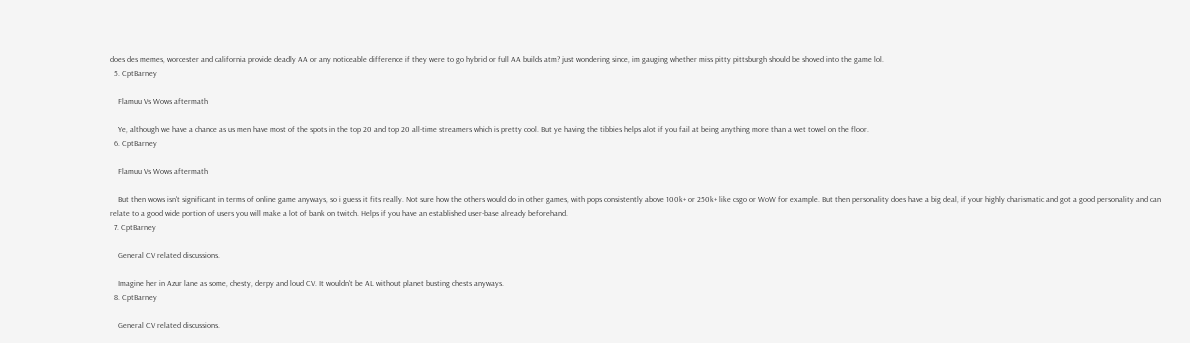does des memes, worcester and california provide deadly AA or any noticeable difference if they were to go hybrid or full AA builds atm? just wondering since, im gauging whether miss pitty pittsburgh should be shoved into the game lol.
  5. CptBarney

    Flamuu Vs Wows aftermath

    Ye, although we have a chance as us men have most of the spots in the top 20 and top 20 all-time streamers which is pretty cool. But ye having the tibbies helps alot if you fail at being anything more than a wet towel on the floor.
  6. CptBarney

    Flamuu Vs Wows aftermath

    But then wows isn't significant in terms of online game anyways, so i guess it fits really. Not sure how the others would do in other games, with pops consistently above 100k+ or 250k+ like csgo or WoW for example. But then personality does have a big deal, if your highly charismatic and got a good personality and can relate to a good wide portion of users you will make a lot of bank on twitch. Helps if you have an established user-base already beforehand.
  7. CptBarney

    General CV related discussions.

    Imagine her in Azur lane as some, chesty, derpy and loud CV. It wouldn't be AL without planet busting chests anyways.
  8. CptBarney

    General CV related discussions.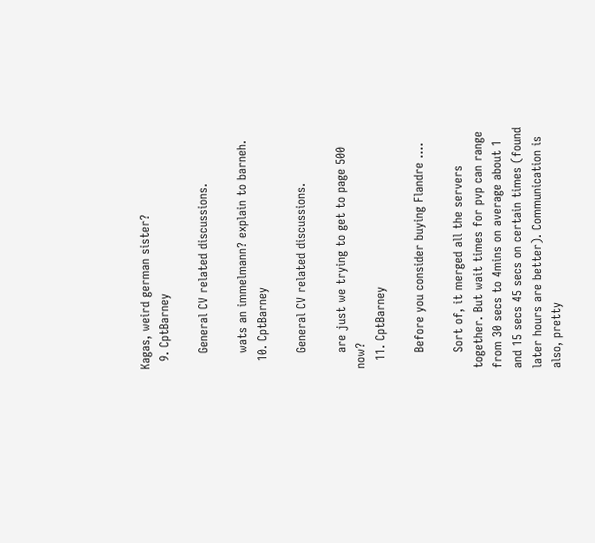Kagas, weird german sister?
  9. CptBarney

    General CV related discussions.

    wats an immelmann? explain to barneh.
  10. CptBarney

    General CV related discussions.

    are just we trying to get to page 500 now?
  11. CptBarney

    Before you consider buying Flandre ....

    Sort of, it merged all the servers together. But wait times for pvp can range from 30 secs to 4mins on average about 1 and 15 secs 45 secs on certain times (found later hours are better). Communication is also, pretty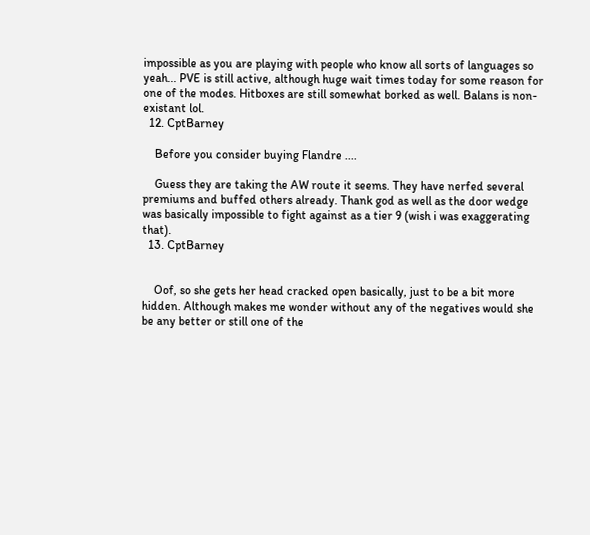impossible as you are playing with people who know all sorts of languages so yeah... PVE is still active, although huge wait times today for some reason for one of the modes. Hitboxes are still somewhat borked as well. Balans is non-existant lol.
  12. CptBarney

    Before you consider buying Flandre ....

    Guess they are taking the AW route it seems. They have nerfed several premiums and buffed others already. Thank god as well as the door wedge was basically impossible to fight against as a tier 9 (wish i was exaggerating that).
  13. CptBarney


    Oof, so she gets her head cracked open basically, just to be a bit more hidden. Although makes me wonder without any of the negatives would she be any better or still one of the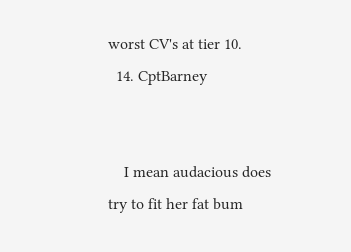worst CV's at tier 10.
  14. CptBarney


    I mean audacious does try to fit her fat bum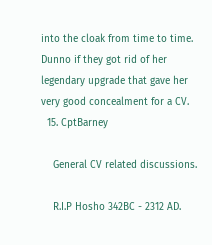into the cloak from time to time. Dunno if they got rid of her legendary upgrade that gave her very good concealment for a CV.
  15. CptBarney

    General CV related discussions.

    R.I.P Hosho 342BC - 2312 AD.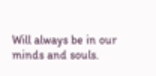Will always be in our minds and souls.